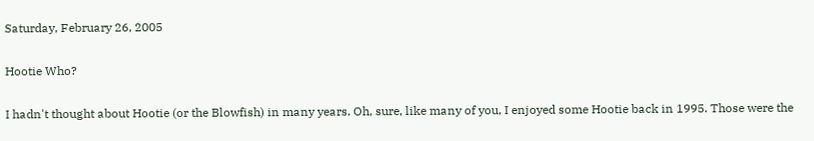Saturday, February 26, 2005

Hootie Who?

I hadn't thought about Hootie (or the Blowfish) in many years. Oh, sure, like many of you, I enjoyed some Hootie back in 1995. Those were the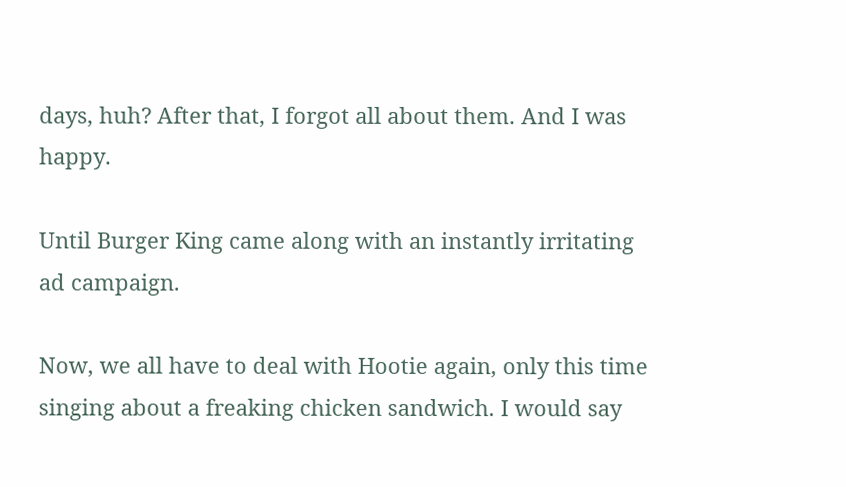days, huh? After that, I forgot all about them. And I was happy.

Until Burger King came along with an instantly irritating ad campaign.

Now, we all have to deal with Hootie again, only this time singing about a freaking chicken sandwich. I would say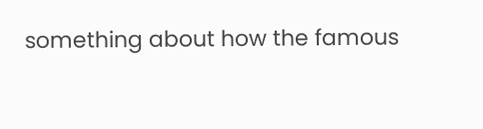something about how the famous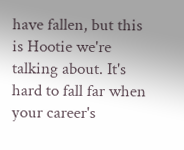have fallen, but this is Hootie we're talking about. It's hard to fall far when your career's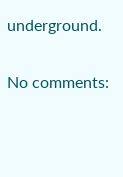underground.

No comments: